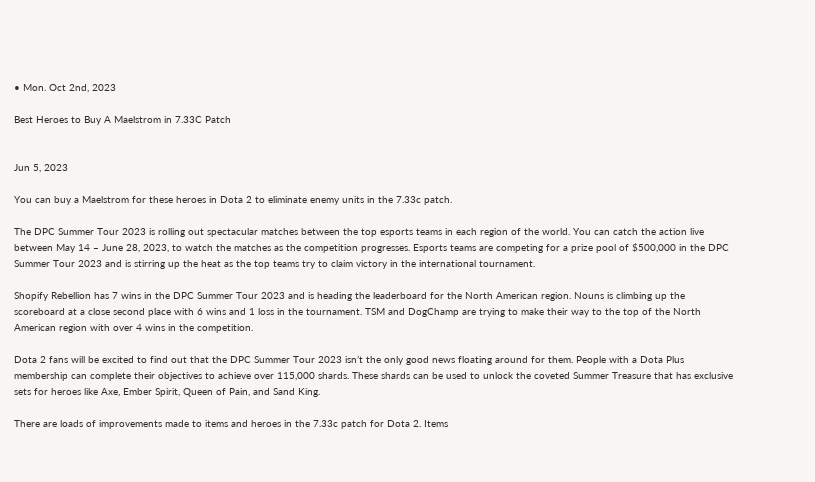• Mon. Oct 2nd, 2023

Best Heroes to Buy A Maelstrom in 7.33C Patch


Jun 5, 2023

You can buy a Maelstrom for these heroes in Dota 2 to eliminate enemy units in the 7.33c patch.

The DPC Summer Tour 2023 is rolling out spectacular matches between the top esports teams in each region of the world. You can catch the action live between May 14 – June 28, 2023, to watch the matches as the competition progresses. Esports teams are competing for a prize pool of $500,000 in the DPC Summer Tour 2023 and is stirring up the heat as the top teams try to claim victory in the international tournament.

Shopify Rebellion has 7 wins in the DPC Summer Tour 2023 and is heading the leaderboard for the North American region. Nouns is climbing up the scoreboard at a close second place with 6 wins and 1 loss in the tournament. TSM and DogChamp are trying to make their way to the top of the North American region with over 4 wins in the competition.

Dota 2 fans will be excited to find out that the DPC Summer Tour 2023 isn’t the only good news floating around for them. People with a Dota Plus membership can complete their objectives to achieve over 115,000 shards. These shards can be used to unlock the coveted Summer Treasure that has exclusive sets for heroes like Axe, Ember Spirit, Queen of Pain, and Sand King.

There are loads of improvements made to items and heroes in the 7.33c patch for Dota 2. Items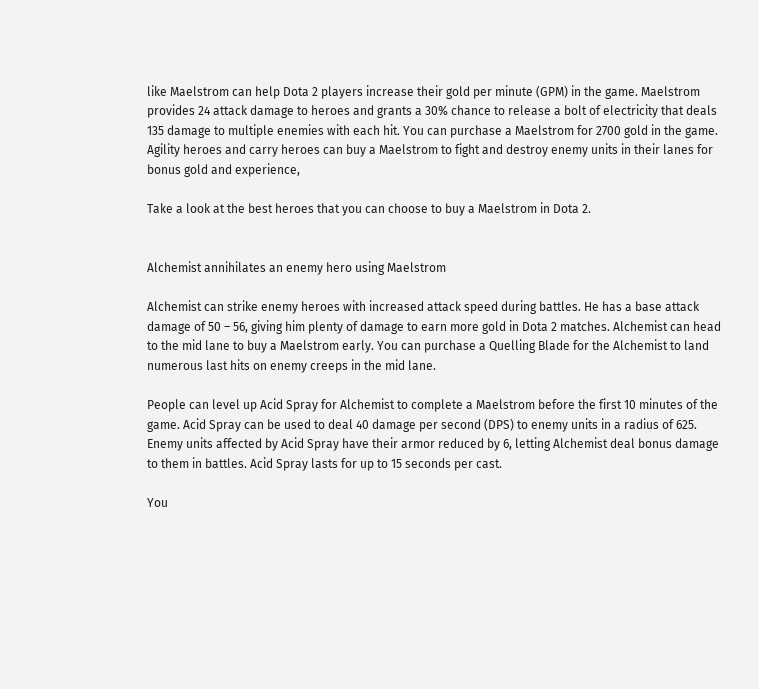like Maelstrom can help Dota 2 players increase their gold per minute (GPM) in the game. Maelstrom provides 24 attack damage to heroes and grants a 30% chance to release a bolt of electricity that deals 135 damage to multiple enemies with each hit. You can purchase a Maelstrom for 2700 gold in the game. Agility heroes and carry heroes can buy a Maelstrom to fight and destroy enemy units in their lanes for bonus gold and experience,

Take a look at the best heroes that you can choose to buy a Maelstrom in Dota 2.


Alchemist annihilates an enemy hero using Maelstrom

Alchemist can strike enemy heroes with increased attack speed during battles. He has a base attack damage of 50 – 56, giving him plenty of damage to earn more gold in Dota 2 matches. Alchemist can head to the mid lane to buy a Maelstrom early. You can purchase a Quelling Blade for the Alchemist to land numerous last hits on enemy creeps in the mid lane.

People can level up Acid Spray for Alchemist to complete a Maelstrom before the first 10 minutes of the game. Acid Spray can be used to deal 40 damage per second (DPS) to enemy units in a radius of 625. Enemy units affected by Acid Spray have their armor reduced by 6, letting Alchemist deal bonus damage to them in battles. Acid Spray lasts for up to 15 seconds per cast.

You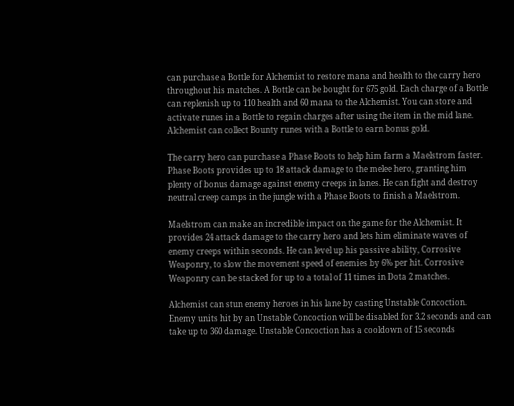can purchase a Bottle for Alchemist to restore mana and health to the carry hero throughout his matches. A Bottle can be bought for 675 gold. Each charge of a Bottle can replenish up to 110 health and 60 mana to the Alchemist. You can store and activate runes in a Bottle to regain charges after using the item in the mid lane. Alchemist can collect Bounty runes with a Bottle to earn bonus gold.

The carry hero can purchase a Phase Boots to help him farm a Maelstrom faster. Phase Boots provides up to 18 attack damage to the melee hero, granting him plenty of bonus damage against enemy creeps in lanes. He can fight and destroy neutral creep camps in the jungle with a Phase Boots to finish a Maelstrom.

Maelstrom can make an incredible impact on the game for the Alchemist. It provides 24 attack damage to the carry hero and lets him eliminate waves of enemy creeps within seconds. He can level up his passive ability, Corrosive Weaponry, to slow the movement speed of enemies by 6% per hit. Corrosive Weaponry can be stacked for up to a total of 11 times in Dota 2 matches.

Alchemist can stun enemy heroes in his lane by casting Unstable Concoction. Enemy units hit by an Unstable Concoction will be disabled for 3.2 seconds and can take up to 360 damage. Unstable Concoction has a cooldown of 15 seconds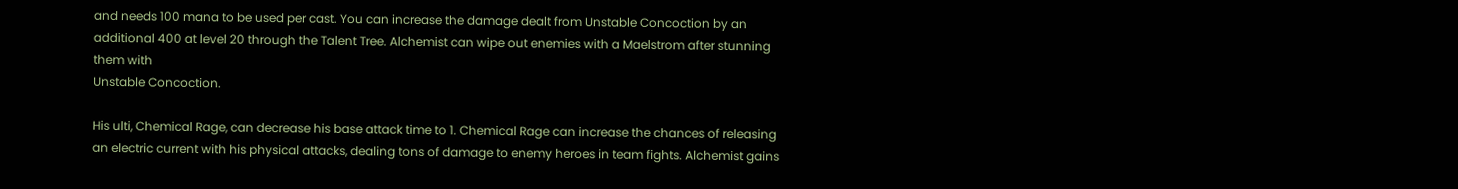and needs 100 mana to be used per cast. You can increase the damage dealt from Unstable Concoction by an additional 400 at level 20 through the Talent Tree. Alchemist can wipe out enemies with a Maelstrom after stunning them with
Unstable Concoction.

His ulti, Chemical Rage, can decrease his base attack time to 1. Chemical Rage can increase the chances of releasing an electric current with his physical attacks, dealing tons of damage to enemy heroes in team fights. Alchemist gains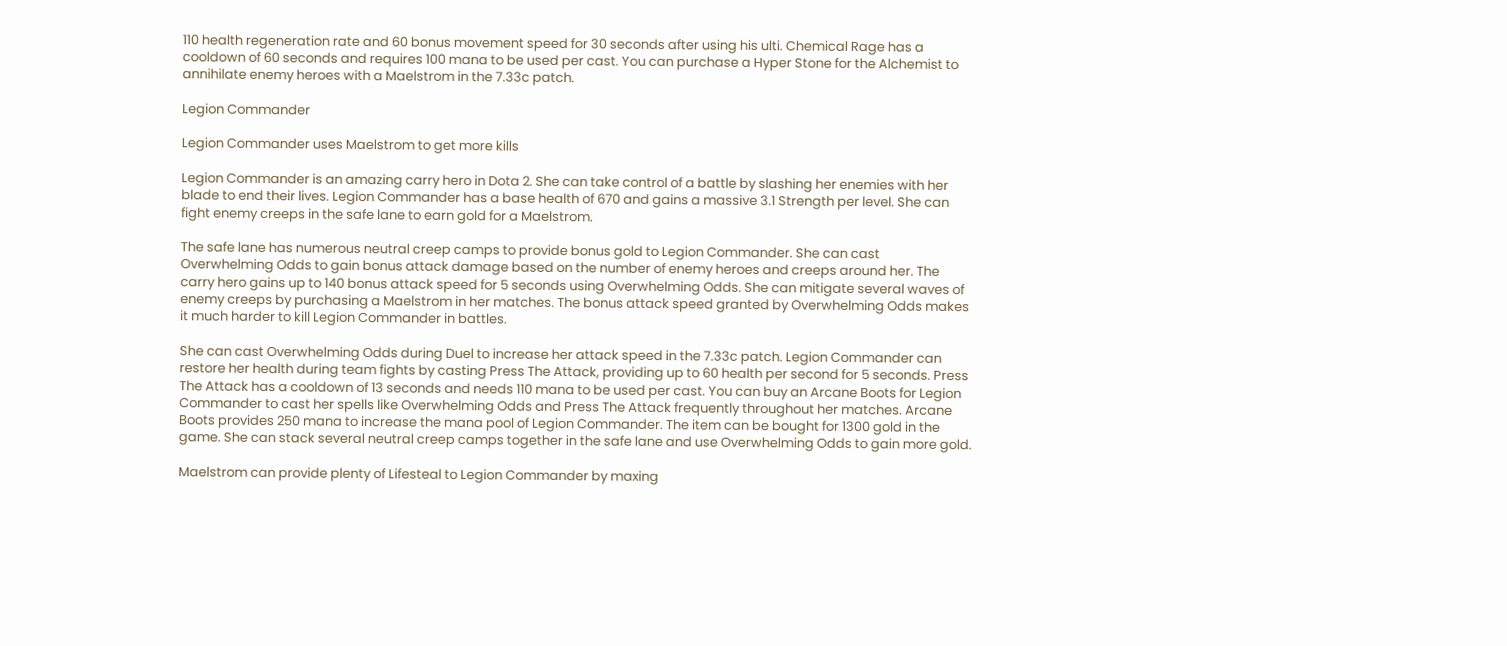110 health regeneration rate and 60 bonus movement speed for 30 seconds after using his ulti. Chemical Rage has a cooldown of 60 seconds and requires 100 mana to be used per cast. You can purchase a Hyper Stone for the Alchemist to annihilate enemy heroes with a Maelstrom in the 7.33c patch.

Legion Commander

Legion Commander uses Maelstrom to get more kills

Legion Commander is an amazing carry hero in Dota 2. She can take control of a battle by slashing her enemies with her blade to end their lives. Legion Commander has a base health of 670 and gains a massive 3.1 Strength per level. She can fight enemy creeps in the safe lane to earn gold for a Maelstrom.

The safe lane has numerous neutral creep camps to provide bonus gold to Legion Commander. She can cast Overwhelming Odds to gain bonus attack damage based on the number of enemy heroes and creeps around her. The carry hero gains up to 140 bonus attack speed for 5 seconds using Overwhelming Odds. She can mitigate several waves of enemy creeps by purchasing a Maelstrom in her matches. The bonus attack speed granted by Overwhelming Odds makes it much harder to kill Legion Commander in battles.

She can cast Overwhelming Odds during Duel to increase her attack speed in the 7.33c patch. Legion Commander can restore her health during team fights by casting Press The Attack, providing up to 60 health per second for 5 seconds. Press The Attack has a cooldown of 13 seconds and needs 110 mana to be used per cast. You can buy an Arcane Boots for Legion Commander to cast her spells like Overwhelming Odds and Press The Attack frequently throughout her matches. Arcane Boots provides 250 mana to increase the mana pool of Legion Commander. The item can be bought for 1300 gold in the game. She can stack several neutral creep camps together in the safe lane and use Overwhelming Odds to gain more gold.

Maelstrom can provide plenty of Lifesteal to Legion Commander by maxing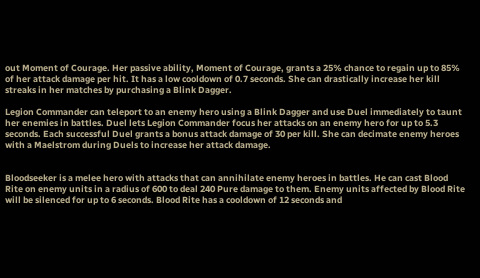out Moment of Courage. Her passive ability, Moment of Courage, grants a 25% chance to regain up to 85% of her attack damage per hit. It has a low cooldown of 0.7 seconds. She can drastically increase her kill streaks in her matches by purchasing a Blink Dagger.

Legion Commander can teleport to an enemy hero using a Blink Dagger and use Duel immediately to taunt her enemies in battles. Duel lets Legion Commander focus her attacks on an enemy hero for up to 5.3 seconds. Each successful Duel grants a bonus attack damage of 30 per kill. She can decimate enemy heroes with a Maelstrom during Duels to increase her attack damage.


Bloodseeker is a melee hero with attacks that can annihilate enemy heroes in battles. He can cast Blood Rite on enemy units in a radius of 600 to deal 240 Pure damage to them. Enemy units affected by Blood Rite will be silenced for up to 6 seconds. Blood Rite has a cooldown of 12 seconds and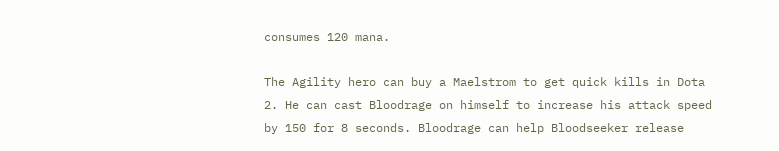consumes 120 mana.

The Agility hero can buy a Maelstrom to get quick kills in Dota 2. He can cast Bloodrage on himself to increase his attack speed by 150 for 8 seconds. Bloodrage can help Bloodseeker release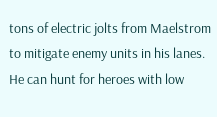tons of electric jolts from Maelstrom to mitigate enemy units in his lanes. He can hunt for heroes with low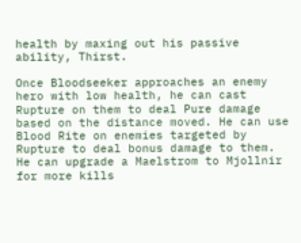health by maxing out his passive ability, Thirst.

Once Bloodseeker approaches an enemy hero with low health, he can cast Rupture on them to deal Pure damage based on the distance moved. He can use Blood Rite on enemies targeted by Rupture to deal bonus damage to them. He can upgrade a Maelstrom to Mjollnir for more kills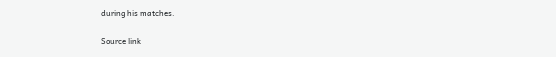during his matches.

Source link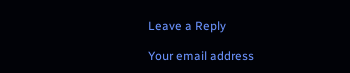Leave a Reply

Your email address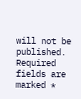will not be published. Required fields are marked *